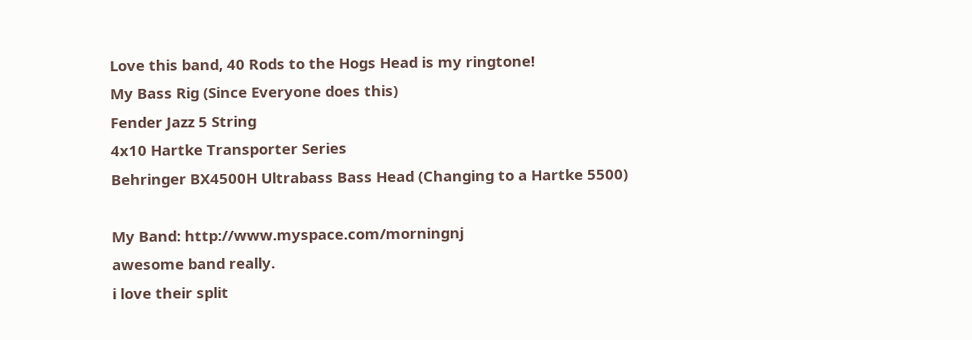Love this band, 40 Rods to the Hogs Head is my ringtone!
My Bass Rig (Since Everyone does this)
Fender Jazz 5 String
4x10 Hartke Transporter Series
Behringer BX4500H Ultrabass Bass Head (Changing to a Hartke 5500)

My Band: http://www.myspace.com/morningnj
awesome band really.
i love their split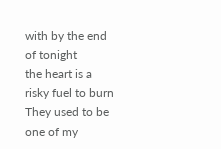with by the end of tonight
the heart is a risky fuel to burn
They used to be one of my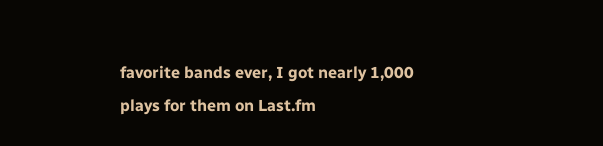favorite bands ever, I got nearly 1,000 plays for them on Last.fm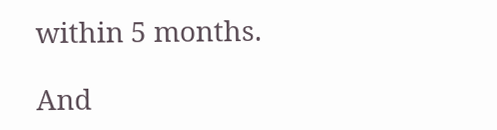within 5 months.

And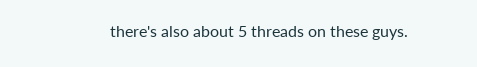there's also about 5 threads on these guys.